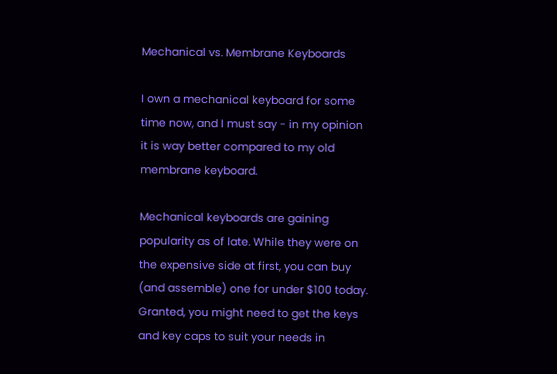Mechanical vs. Membrane Keyboards

I own a mechanical keyboard for some time now, and I must say - in my opinion it is way better compared to my old membrane keyboard.

Mechanical keyboards are gaining popularity as of late. While they were on the expensive side at first, you can buy (and assemble) one for under $100 today. Granted, you might need to get the keys and key caps to suit your needs in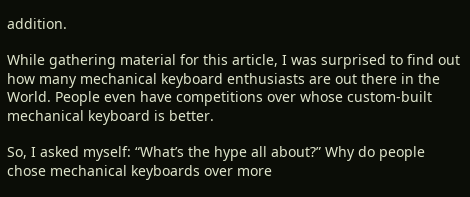addition.

While gathering material for this article, I was surprised to find out how many mechanical keyboard enthusiasts are out there in the World. People even have competitions over whose custom-built mechanical keyboard is better.

So, I asked myself: “What’s the hype all about?” Why do people chose mechanical keyboards over more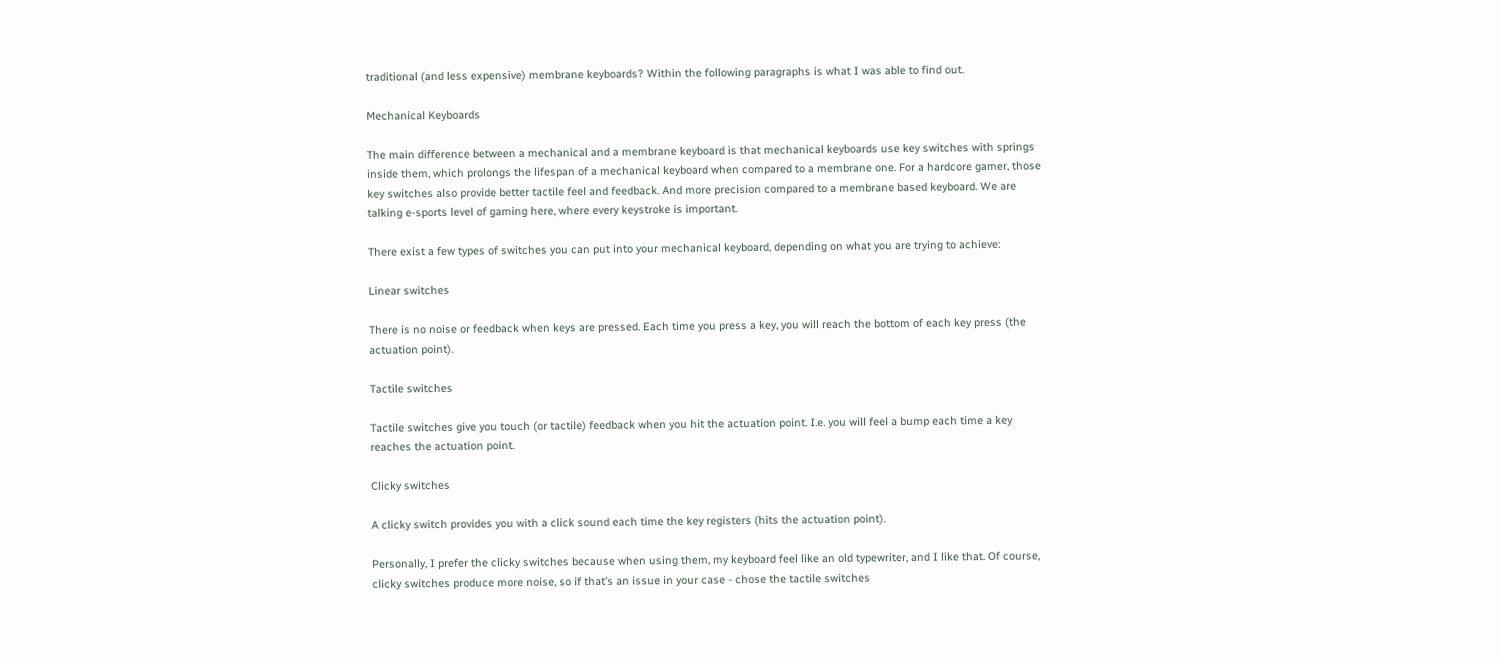traditional (and less expensive) membrane keyboards? Within the following paragraphs is what I was able to find out.

Mechanical Keyboards

The main difference between a mechanical and a membrane keyboard is that mechanical keyboards use key switches with springs inside them, which prolongs the lifespan of a mechanical keyboard when compared to a membrane one. For a hardcore gamer, those key switches also provide better tactile feel and feedback. And more precision compared to a membrane based keyboard. We are talking e-sports level of gaming here, where every keystroke is important.

There exist a few types of switches you can put into your mechanical keyboard, depending on what you are trying to achieve:

Linear switches

There is no noise or feedback when keys are pressed. Each time you press a key, you will reach the bottom of each key press (the actuation point).

Tactile switches

Tactile switches give you touch (or tactile) feedback when you hit the actuation point. I.e. you will feel a bump each time a key reaches the actuation point.

Clicky switches

A clicky switch provides you with a click sound each time the key registers (hits the actuation point).

Personally, I prefer the clicky switches because when using them, my keyboard feel like an old typewriter, and I like that. Of course, clicky switches produce more noise, so if that’s an issue in your case - chose the tactile switches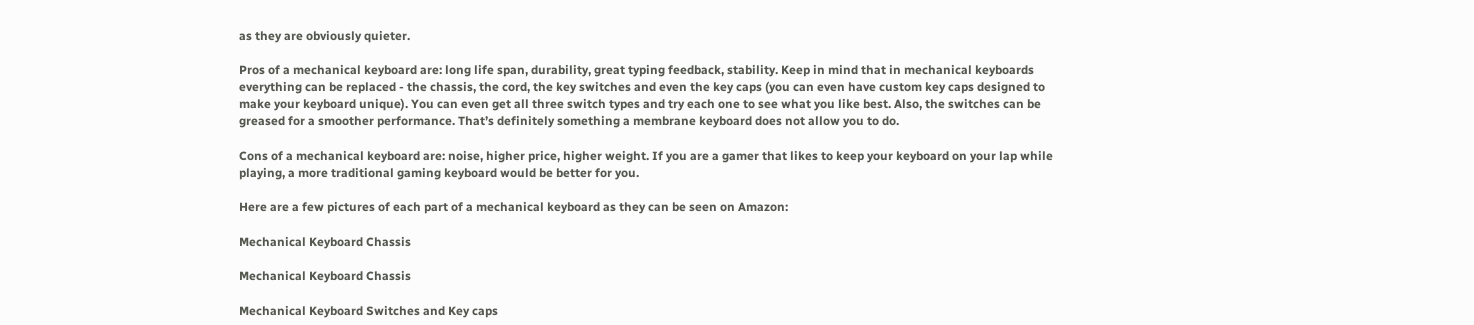as they are obviously quieter.

Pros of a mechanical keyboard are: long life span, durability, great typing feedback, stability. Keep in mind that in mechanical keyboards everything can be replaced - the chassis, the cord, the key switches and even the key caps (you can even have custom key caps designed to make your keyboard unique). You can even get all three switch types and try each one to see what you like best. Also, the switches can be greased for a smoother performance. That’s definitely something a membrane keyboard does not allow you to do.

Cons of a mechanical keyboard are: noise, higher price, higher weight. If you are a gamer that likes to keep your keyboard on your lap while playing, a more traditional gaming keyboard would be better for you.

Here are a few pictures of each part of a mechanical keyboard as they can be seen on Amazon:

Mechanical Keyboard Chassis

Mechanical Keyboard Chassis

Mechanical Keyboard Switches and Key caps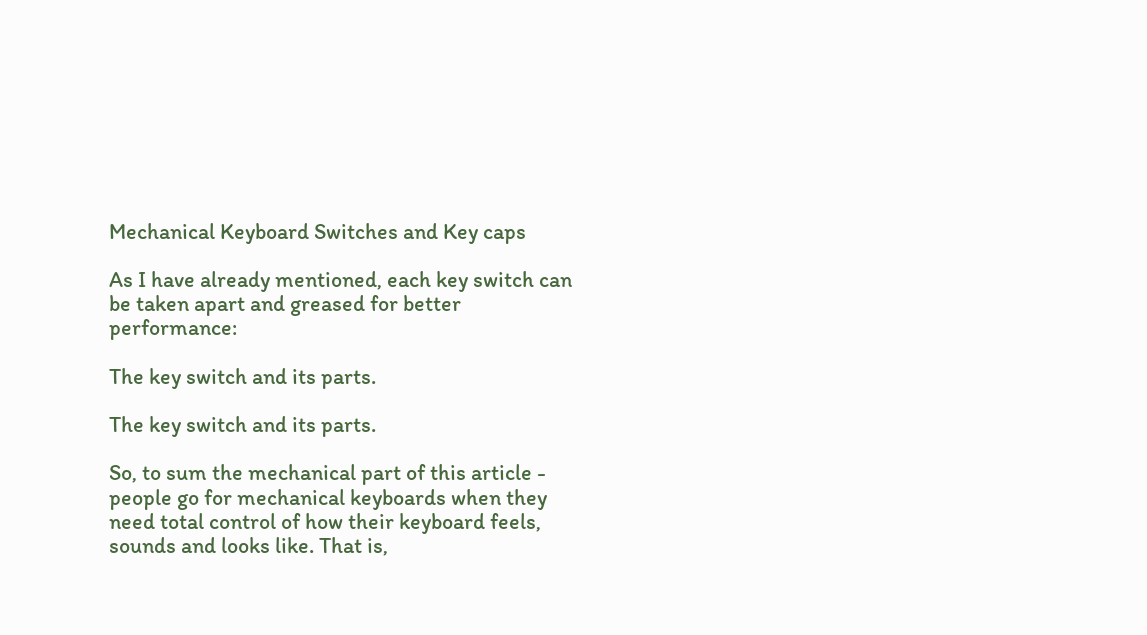Mechanical Keyboard Switches and Key caps

As I have already mentioned, each key switch can be taken apart and greased for better performance:

The key switch and its parts.

The key switch and its parts.

So, to sum the mechanical part of this article - people go for mechanical keyboards when they need total control of how their keyboard feels, sounds and looks like. That is,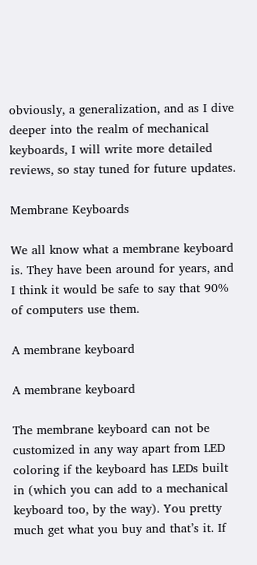obviously, a generalization, and as I dive deeper into the realm of mechanical keyboards, I will write more detailed reviews, so stay tuned for future updates.

Membrane Keyboards

We all know what a membrane keyboard is. They have been around for years, and I think it would be safe to say that 90% of computers use them.

A membrane keyboard

A membrane keyboard

The membrane keyboard can not be customized in any way apart from LED coloring if the keyboard has LEDs built in (which you can add to a mechanical keyboard too, by the way). You pretty much get what you buy and that’s it. If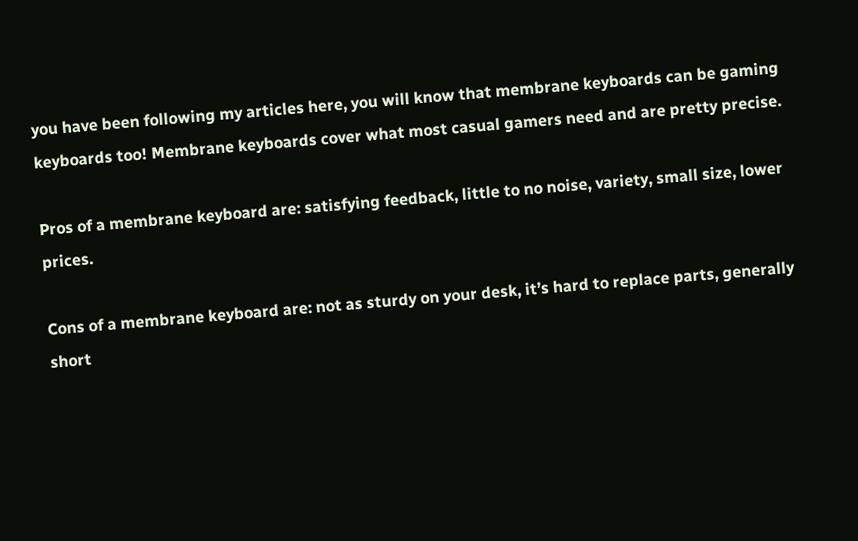you have been following my articles here, you will know that membrane keyboards can be gaming keyboards too! Membrane keyboards cover what most casual gamers need and are pretty precise.

Pros of a membrane keyboard are: satisfying feedback, little to no noise, variety, small size, lower prices.

Cons of a membrane keyboard are: not as sturdy on your desk, it’s hard to replace parts, generally short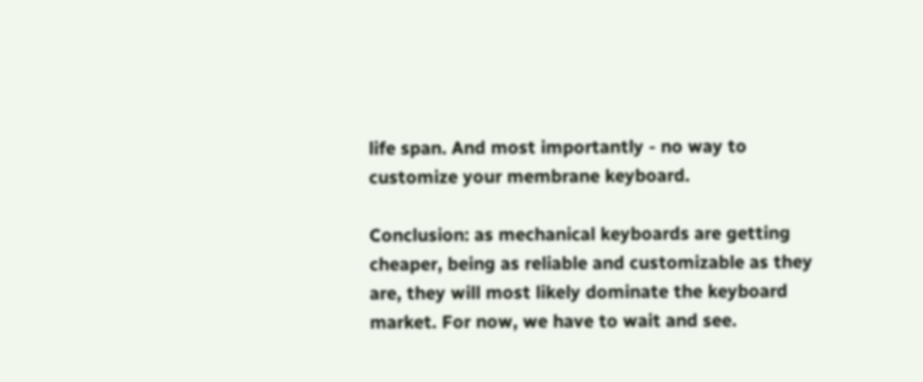life span. And most importantly - no way to customize your membrane keyboard.

Conclusion: as mechanical keyboards are getting cheaper, being as reliable and customizable as they are, they will most likely dominate the keyboard market. For now, we have to wait and see.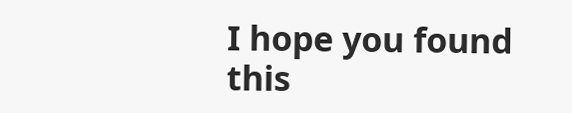I hope you found this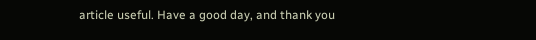article useful. Have a good day, and thank you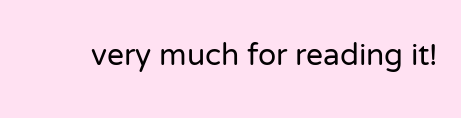very much for reading it!